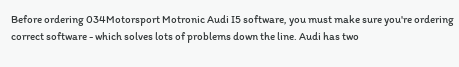Before ordering 034Motorsport Motronic Audi I5 software, you must make sure you're ordering correct software - which solves lots of problems down the line. Audi has two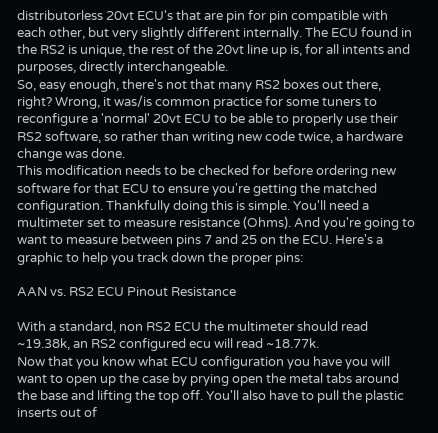distributorless 20vt ECU's that are pin for pin compatible with each other, but very slightly different internally. The ECU found in the RS2 is unique, the rest of the 20vt line up is, for all intents and purposes, directly interchangeable.
So, easy enough, there's not that many RS2 boxes out there, right? Wrong, it was/is common practice for some tuners to reconfigure a 'normal' 20vt ECU to be able to properly use their RS2 software, so rather than writing new code twice, a hardware change was done.
This modification needs to be checked for before ordering new software for that ECU to ensure you're getting the matched configuration. Thankfully doing this is simple. You'll need a multimeter set to measure resistance (Ohms). And you're going to want to measure between pins 7 and 25 on the ECU. Here's a graphic to help you track down the proper pins:

AAN vs. RS2 ECU Pinout Resistance

With a standard, non RS2 ECU the multimeter should read ~19.38k, an RS2 configured ecu will read ~18.77k.
Now that you know what ECU configuration you have you will want to open up the case by prying open the metal tabs around the base and lifting the top off. You'll also have to pull the plastic inserts out of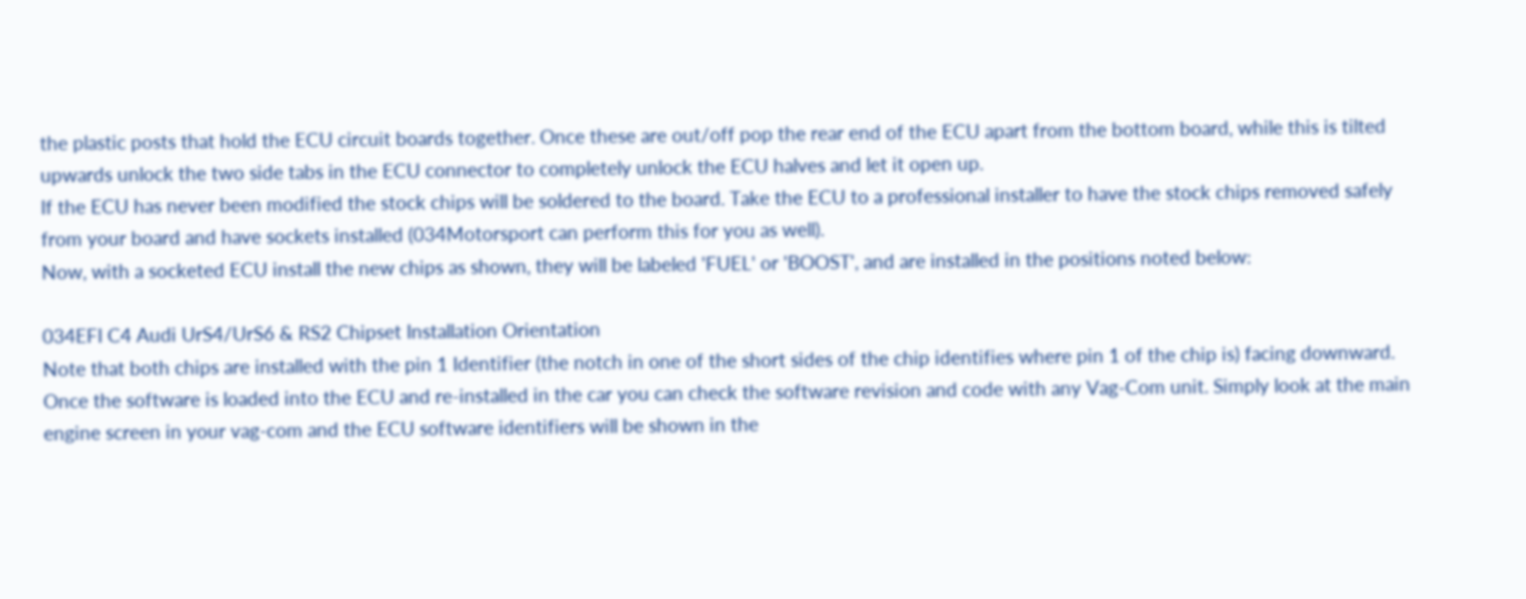the plastic posts that hold the ECU circuit boards together. Once these are out/off pop the rear end of the ECU apart from the bottom board, while this is tilted upwards unlock the two side tabs in the ECU connector to completely unlock the ECU halves and let it open up.
If the ECU has never been modified the stock chips will be soldered to the board. Take the ECU to a professional installer to have the stock chips removed safely from your board and have sockets installed (034Motorsport can perform this for you as well).
Now, with a socketed ECU install the new chips as shown, they will be labeled 'FUEL' or 'BOOST', and are installed in the positions noted below:

034EFI C4 Audi UrS4/UrS6 & RS2 Chipset Installation Orientation
Note that both chips are installed with the pin 1 Identifier (the notch in one of the short sides of the chip identifies where pin 1 of the chip is) facing downward. Once the software is loaded into the ECU and re-installed in the car you can check the software revision and code with any Vag-Com unit. Simply look at the main engine screen in your vag-com and the ECU software identifiers will be shown in the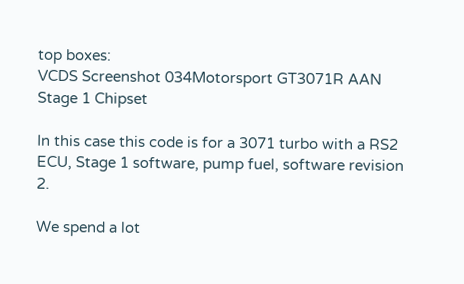top boxes:
VCDS Screenshot 034Motorsport GT3071R AAN Stage 1 Chipset

In this case this code is for a 3071 turbo with a RS2 ECU, Stage 1 software, pump fuel, software revision 2.

We spend a lot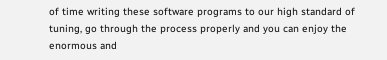of time writing these software programs to our high standard of tuning, go through the process properly and you can enjoy the enormous and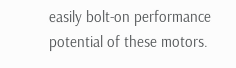easily bolt-on performance potential of these motors.